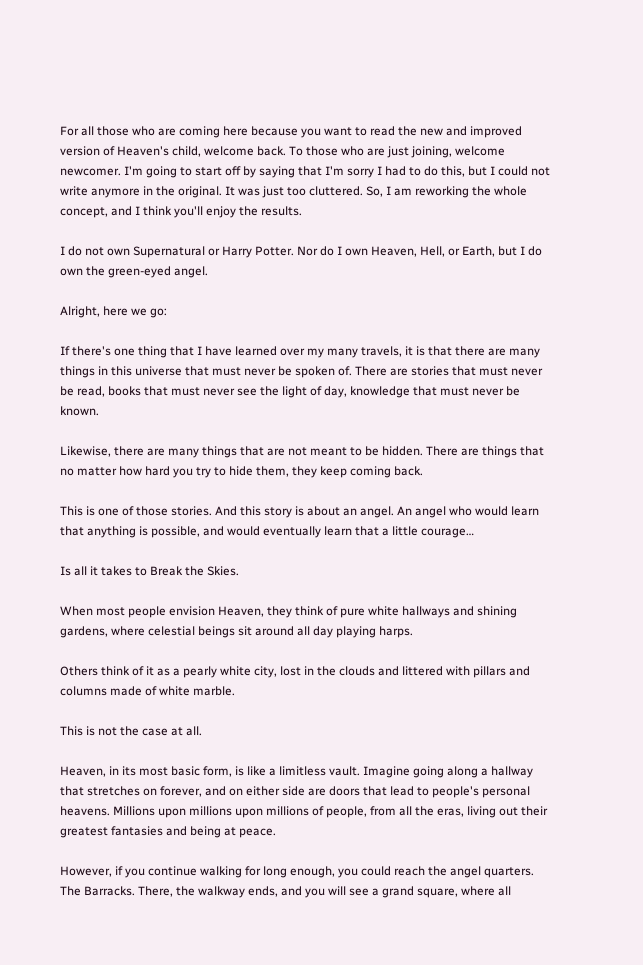For all those who are coming here because you want to read the new and improved version of Heaven's child, welcome back. To those who are just joining, welcome newcomer. I'm going to start off by saying that I'm sorry I had to do this, but I could not write anymore in the original. It was just too cluttered. So, I am reworking the whole concept, and I think you'll enjoy the results.

I do not own Supernatural or Harry Potter. Nor do I own Heaven, Hell, or Earth, but I do own the green-eyed angel.

Alright, here we go:

If there's one thing that I have learned over my many travels, it is that there are many things in this universe that must never be spoken of. There are stories that must never be read, books that must never see the light of day, knowledge that must never be known.

Likewise, there are many things that are not meant to be hidden. There are things that no matter how hard you try to hide them, they keep coming back.

This is one of those stories. And this story is about an angel. An angel who would learn that anything is possible, and would eventually learn that a little courage…

Is all it takes to Break the Skies.

When most people envision Heaven, they think of pure white hallways and shining gardens, where celestial beings sit around all day playing harps.

Others think of it as a pearly white city, lost in the clouds and littered with pillars and columns made of white marble.

This is not the case at all.

Heaven, in its most basic form, is like a limitless vault. Imagine going along a hallway that stretches on forever, and on either side are doors that lead to people's personal heavens. Millions upon millions upon millions of people, from all the eras, living out their greatest fantasies and being at peace.

However, if you continue walking for long enough, you could reach the angel quarters. The Barracks. There, the walkway ends, and you will see a grand square, where all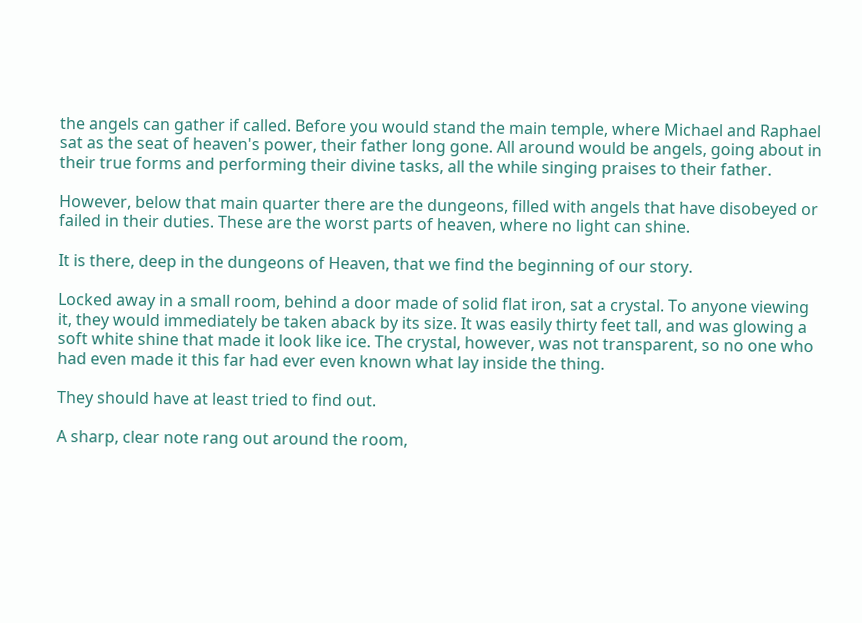the angels can gather if called. Before you would stand the main temple, where Michael and Raphael sat as the seat of heaven's power, their father long gone. All around would be angels, going about in their true forms and performing their divine tasks, all the while singing praises to their father.

However, below that main quarter there are the dungeons, filled with angels that have disobeyed or failed in their duties. These are the worst parts of heaven, where no light can shine.

It is there, deep in the dungeons of Heaven, that we find the beginning of our story.

Locked away in a small room, behind a door made of solid flat iron, sat a crystal. To anyone viewing it, they would immediately be taken aback by its size. It was easily thirty feet tall, and was glowing a soft white shine that made it look like ice. The crystal, however, was not transparent, so no one who had even made it this far had ever even known what lay inside the thing.

They should have at least tried to find out.

A sharp, clear note rang out around the room,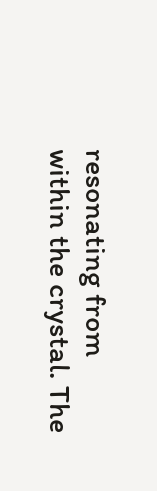resonating from within the crystal. The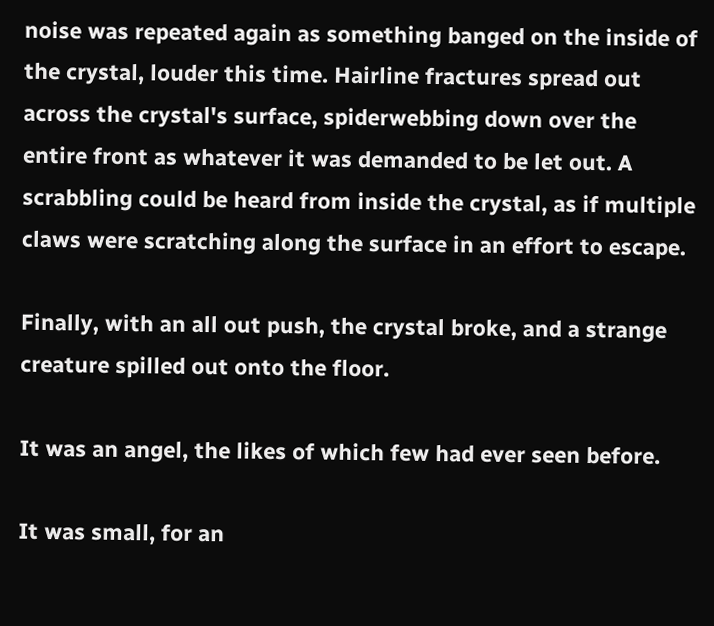noise was repeated again as something banged on the inside of the crystal, louder this time. Hairline fractures spread out across the crystal's surface, spiderwebbing down over the entire front as whatever it was demanded to be let out. A scrabbling could be heard from inside the crystal, as if multiple claws were scratching along the surface in an effort to escape.

Finally, with an all out push, the crystal broke, and a strange creature spilled out onto the floor.

It was an angel, the likes of which few had ever seen before.

It was small, for an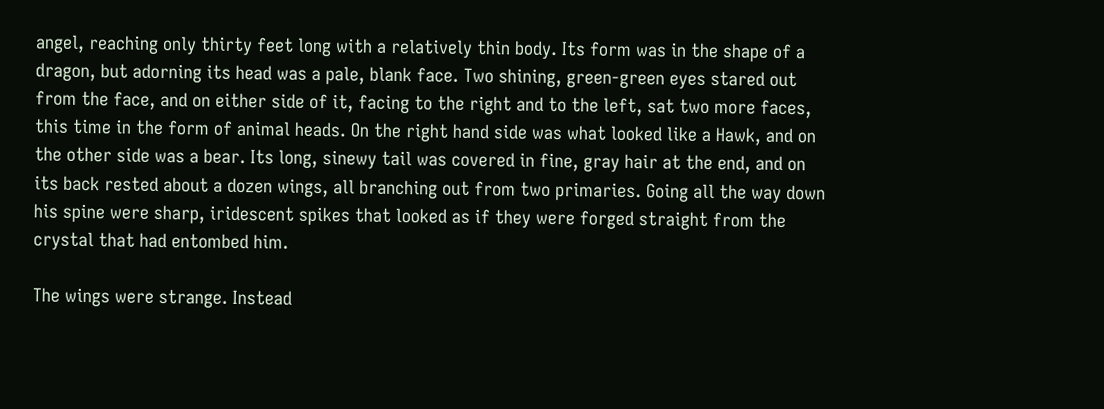angel, reaching only thirty feet long with a relatively thin body. Its form was in the shape of a dragon, but adorning its head was a pale, blank face. Two shining, green-green eyes stared out from the face, and on either side of it, facing to the right and to the left, sat two more faces, this time in the form of animal heads. On the right hand side was what looked like a Hawk, and on the other side was a bear. Its long, sinewy tail was covered in fine, gray hair at the end, and on its back rested about a dozen wings, all branching out from two primaries. Going all the way down his spine were sharp, iridescent spikes that looked as if they were forged straight from the crystal that had entombed him.

The wings were strange. Instead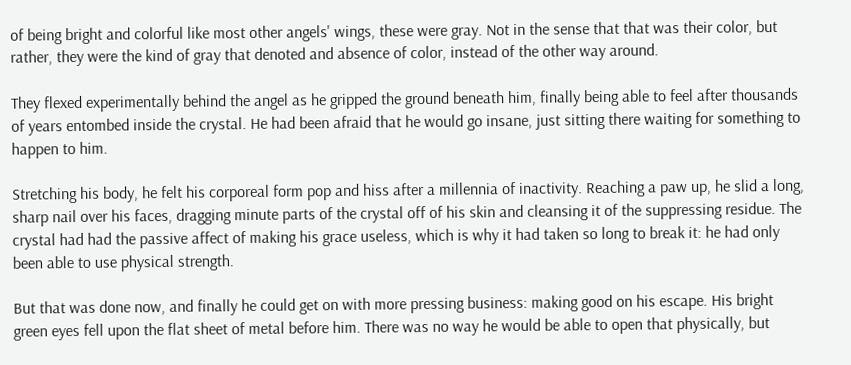of being bright and colorful like most other angels' wings, these were gray. Not in the sense that that was their color, but rather, they were the kind of gray that denoted and absence of color, instead of the other way around.

They flexed experimentally behind the angel as he gripped the ground beneath him, finally being able to feel after thousands of years entombed inside the crystal. He had been afraid that he would go insane, just sitting there waiting for something to happen to him.

Stretching his body, he felt his corporeal form pop and hiss after a millennia of inactivity. Reaching a paw up, he slid a long, sharp nail over his faces, dragging minute parts of the crystal off of his skin and cleansing it of the suppressing residue. The crystal had had the passive affect of making his grace useless, which is why it had taken so long to break it: he had only been able to use physical strength.

But that was done now, and finally he could get on with more pressing business: making good on his escape. His bright green eyes fell upon the flat sheet of metal before him. There was no way he would be able to open that physically, but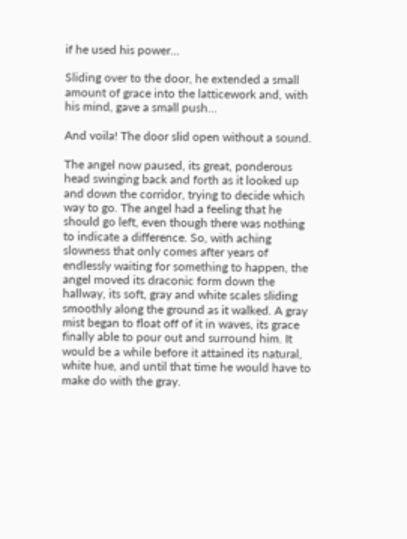if he used his power...

Sliding over to the door, he extended a small amount of grace into the latticework and, with his mind, gave a small push…

And voila! The door slid open without a sound.

The angel now paused, its great, ponderous head swinging back and forth as it looked up and down the corridor, trying to decide which way to go. The angel had a feeling that he should go left, even though there was nothing to indicate a difference. So, with aching slowness that only comes after years of endlessly waiting for something to happen, the angel moved its draconic form down the hallway, its soft, gray and white scales sliding smoothly along the ground as it walked. A gray mist began to float off of it in waves, its grace finally able to pour out and surround him. It would be a while before it attained its natural, white hue, and until that time he would have to make do with the gray.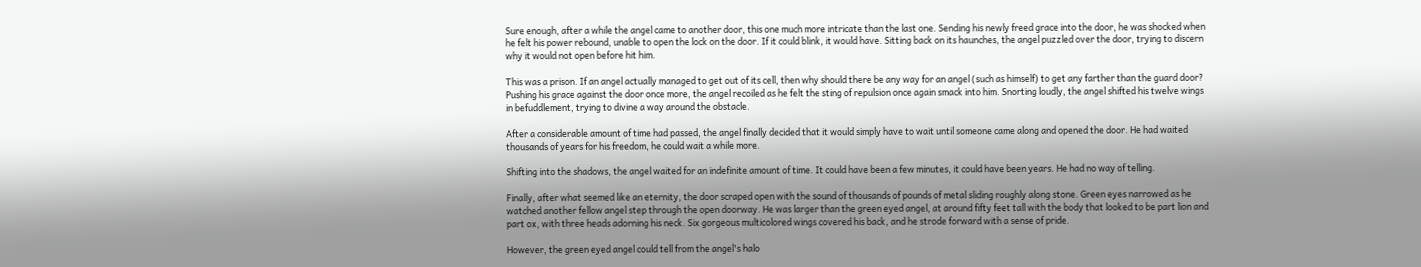Sure enough, after a while the angel came to another door, this one much more intricate than the last one. Sending his newly freed grace into the door, he was shocked when he felt his power rebound, unable to open the lock on the door. If it could blink, it would have. Sitting back on its haunches, the angel puzzled over the door, trying to discern why it would not open before hit him.

This was a prison. If an angel actually managed to get out of its cell, then why should there be any way for an angel (such as himself) to get any farther than the guard door? Pushing his grace against the door once more, the angel recoiled as he felt the sting of repulsion once again smack into him. Snorting loudly, the angel shifted his twelve wings in befuddlement, trying to divine a way around the obstacle.

After a considerable amount of time had passed, the angel finally decided that it would simply have to wait until someone came along and opened the door. He had waited thousands of years for his freedom, he could wait a while more.

Shifting into the shadows, the angel waited for an indefinite amount of time. It could have been a few minutes, it could have been years. He had no way of telling.

Finally, after what seemed like an eternity, the door scraped open with the sound of thousands of pounds of metal sliding roughly along stone. Green eyes narrowed as he watched another fellow angel step through the open doorway. He was larger than the green eyed angel, at around fifty feet tall with the body that looked to be part lion and part ox, with three heads adorning his neck. Six gorgeous multicolored wings covered his back, and he strode forward with a sense of pride.

However, the green eyed angel could tell from the angel's halo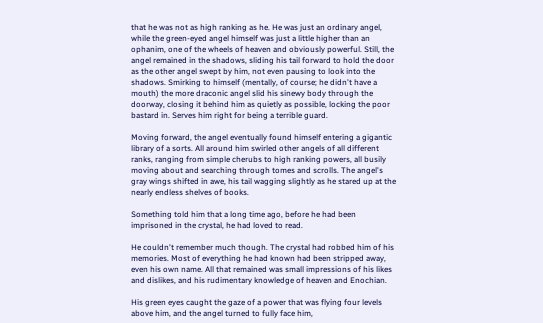that he was not as high ranking as he. He was just an ordinary angel, while the green-eyed angel himself was just a little higher than an ophanim, one of the wheels of heaven and obviously powerful. Still, the angel remained in the shadows, sliding his tail forward to hold the door as the other angel swept by him, not even pausing to look into the shadows. Smirking to himself (mentally, of course; he didn't have a mouth) the more draconic angel slid his sinewy body through the doorway, closing it behind him as quietly as possible, locking the poor bastard in. Serves him right for being a terrible guard.

Moving forward, the angel eventually found himself entering a gigantic library of a sorts. All around him swirled other angels of all different ranks, ranging from simple cherubs to high ranking powers, all busily moving about and searching through tomes and scrolls. The angel's gray wings shifted in awe, his tail wagging slightly as he stared up at the nearly endless shelves of books.

Something told him that a long time ago, before he had been imprisoned in the crystal, he had loved to read.

He couldn't remember much though. The crystal had robbed him of his memories. Most of everything he had known had been stripped away, even his own name. All that remained was small impressions of his likes and dislikes, and his rudimentary knowledge of heaven and Enochian.

His green eyes caught the gaze of a power that was flying four levels above him, and the angel turned to fully face him,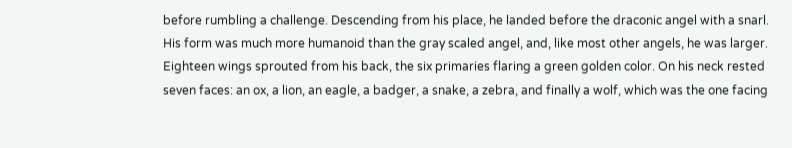before rumbling a challenge. Descending from his place, he landed before the draconic angel with a snarl. His form was much more humanoid than the gray scaled angel, and, like most other angels, he was larger. Eighteen wings sprouted from his back, the six primaries flaring a green golden color. On his neck rested seven faces: an ox, a lion, an eagle, a badger, a snake, a zebra, and finally a wolf, which was the one facing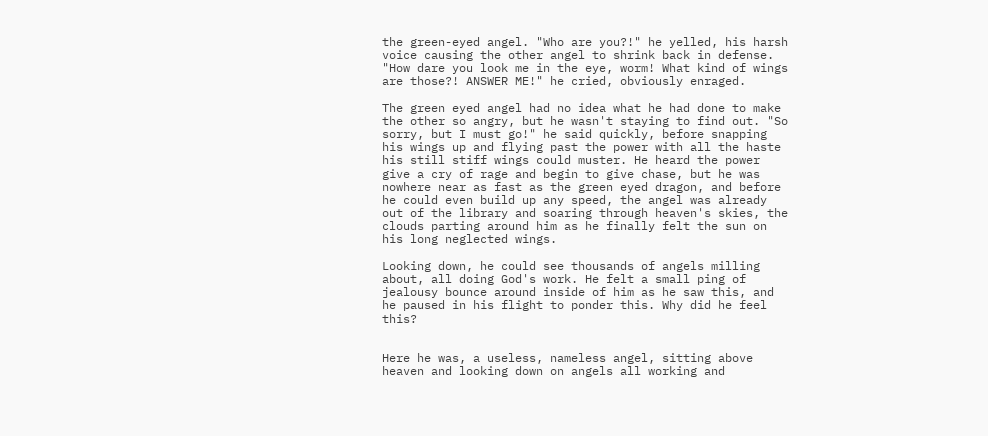the green-eyed angel. "Who are you?!" he yelled, his harsh voice causing the other angel to shrink back in defense. "How dare you look me in the eye, worm! What kind of wings are those?! ANSWER ME!" he cried, obviously enraged.

The green eyed angel had no idea what he had done to make the other so angry, but he wasn't staying to find out. "So sorry, but I must go!" he said quickly, before snapping his wings up and flying past the power with all the haste his still stiff wings could muster. He heard the power give a cry of rage and begin to give chase, but he was nowhere near as fast as the green eyed dragon, and before he could even build up any speed, the angel was already out of the library and soaring through heaven's skies, the clouds parting around him as he finally felt the sun on his long neglected wings.

Looking down, he could see thousands of angels milling about, all doing God's work. He felt a small ping of jealousy bounce around inside of him as he saw this, and he paused in his flight to ponder this. Why did he feel this?


Here he was, a useless, nameless angel, sitting above heaven and looking down on angels all working and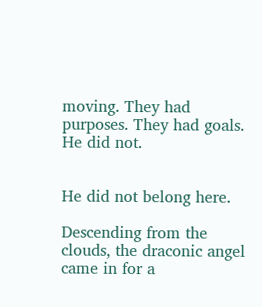moving. They had purposes. They had goals. He did not.


He did not belong here.

Descending from the clouds, the draconic angel came in for a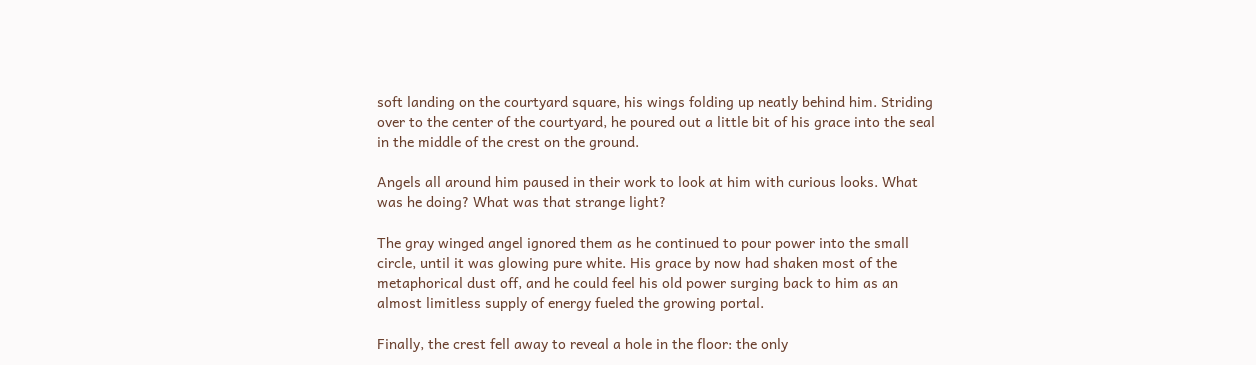soft landing on the courtyard square, his wings folding up neatly behind him. Striding over to the center of the courtyard, he poured out a little bit of his grace into the seal in the middle of the crest on the ground.

Angels all around him paused in their work to look at him with curious looks. What was he doing? What was that strange light?

The gray winged angel ignored them as he continued to pour power into the small circle, until it was glowing pure white. His grace by now had shaken most of the metaphorical dust off, and he could feel his old power surging back to him as an almost limitless supply of energy fueled the growing portal.

Finally, the crest fell away to reveal a hole in the floor: the only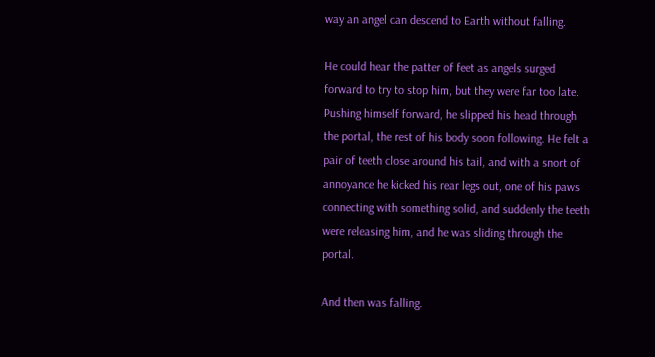way an angel can descend to Earth without falling.

He could hear the patter of feet as angels surged forward to try to stop him, but they were far too late. Pushing himself forward, he slipped his head through the portal, the rest of his body soon following. He felt a pair of teeth close around his tail, and with a snort of annoyance he kicked his rear legs out, one of his paws connecting with something solid, and suddenly the teeth were releasing him, and he was sliding through the portal.

And then was falling.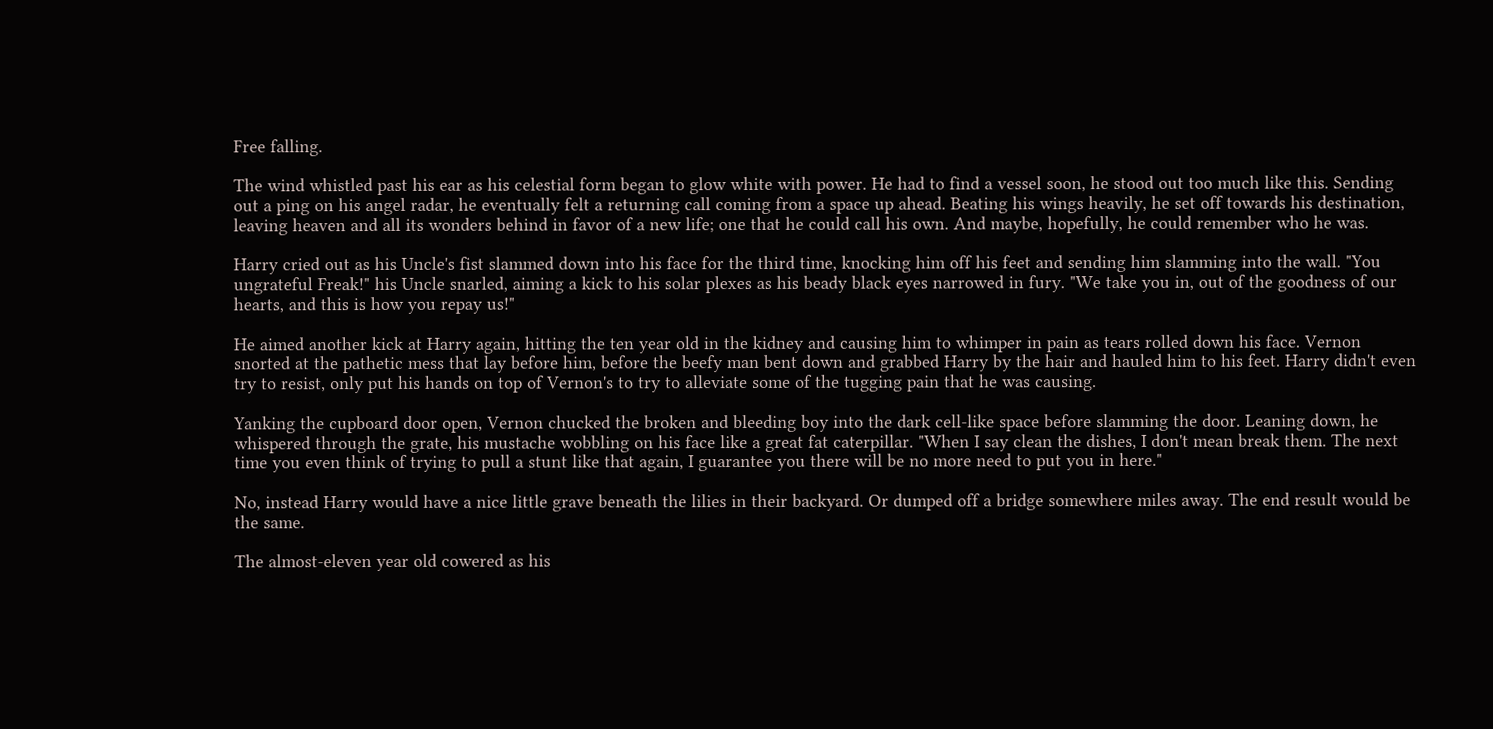Free falling.

The wind whistled past his ear as his celestial form began to glow white with power. He had to find a vessel soon, he stood out too much like this. Sending out a ping on his angel radar, he eventually felt a returning call coming from a space up ahead. Beating his wings heavily, he set off towards his destination, leaving heaven and all its wonders behind in favor of a new life; one that he could call his own. And maybe, hopefully, he could remember who he was.

Harry cried out as his Uncle's fist slammed down into his face for the third time, knocking him off his feet and sending him slamming into the wall. "You ungrateful Freak!" his Uncle snarled, aiming a kick to his solar plexes as his beady black eyes narrowed in fury. "We take you in, out of the goodness of our hearts, and this is how you repay us!"

He aimed another kick at Harry again, hitting the ten year old in the kidney and causing him to whimper in pain as tears rolled down his face. Vernon snorted at the pathetic mess that lay before him, before the beefy man bent down and grabbed Harry by the hair and hauled him to his feet. Harry didn't even try to resist, only put his hands on top of Vernon's to try to alleviate some of the tugging pain that he was causing.

Yanking the cupboard door open, Vernon chucked the broken and bleeding boy into the dark cell-like space before slamming the door. Leaning down, he whispered through the grate, his mustache wobbling on his face like a great fat caterpillar. "When I say clean the dishes, I don't mean break them. The next time you even think of trying to pull a stunt like that again, I guarantee you there will be no more need to put you in here."

No, instead Harry would have a nice little grave beneath the lilies in their backyard. Or dumped off a bridge somewhere miles away. The end result would be the same.

The almost-eleven year old cowered as his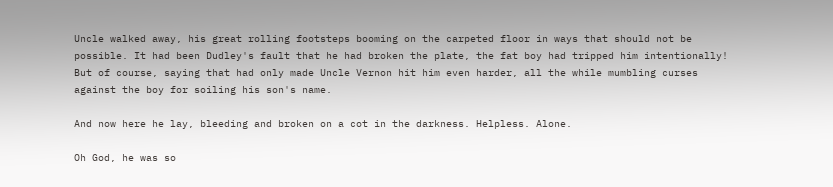Uncle walked away, his great rolling footsteps booming on the carpeted floor in ways that should not be possible. It had been Dudley's fault that he had broken the plate, the fat boy had tripped him intentionally! But of course, saying that had only made Uncle Vernon hit him even harder, all the while mumbling curses against the boy for soiling his son's name.

And now here he lay, bleeding and broken on a cot in the darkness. Helpless. Alone.

Oh God, he was so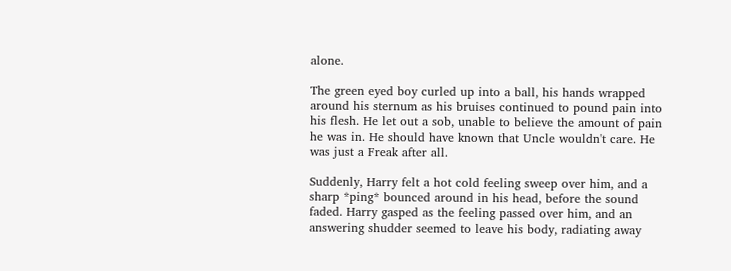alone.

The green eyed boy curled up into a ball, his hands wrapped around his sternum as his bruises continued to pound pain into his flesh. He let out a sob, unable to believe the amount of pain he was in. He should have known that Uncle wouldn't care. He was just a Freak after all.

Suddenly, Harry felt a hot cold feeling sweep over him, and a sharp *ping* bounced around in his head, before the sound faded. Harry gasped as the feeling passed over him, and an answering shudder seemed to leave his body, radiating away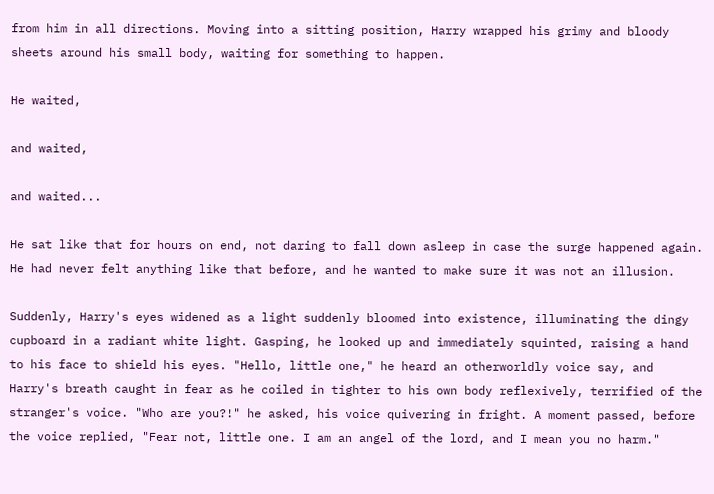from him in all directions. Moving into a sitting position, Harry wrapped his grimy and bloody sheets around his small body, waiting for something to happen.

He waited,

and waited,

and waited...

He sat like that for hours on end, not daring to fall down asleep in case the surge happened again. He had never felt anything like that before, and he wanted to make sure it was not an illusion.

Suddenly, Harry's eyes widened as a light suddenly bloomed into existence, illuminating the dingy cupboard in a radiant white light. Gasping, he looked up and immediately squinted, raising a hand to his face to shield his eyes. "Hello, little one," he heard an otherworldly voice say, and Harry's breath caught in fear as he coiled in tighter to his own body reflexively, terrified of the stranger's voice. "Who are you?!" he asked, his voice quivering in fright. A moment passed, before the voice replied, "Fear not, little one. I am an angel of the lord, and I mean you no harm."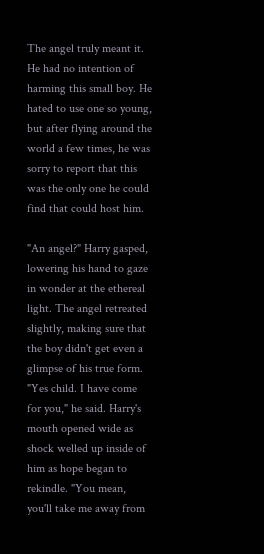The angel truly meant it. He had no intention of harming this small boy. He hated to use one so young, but after flying around the world a few times, he was sorry to report that this was the only one he could find that could host him.

"An angel?" Harry gasped, lowering his hand to gaze in wonder at the ethereal light. The angel retreated slightly, making sure that the boy didn't get even a glimpse of his true form. "Yes child. I have come for you," he said. Harry's mouth opened wide as shock welled up inside of him as hope began to rekindle. "You mean, you'll take me away from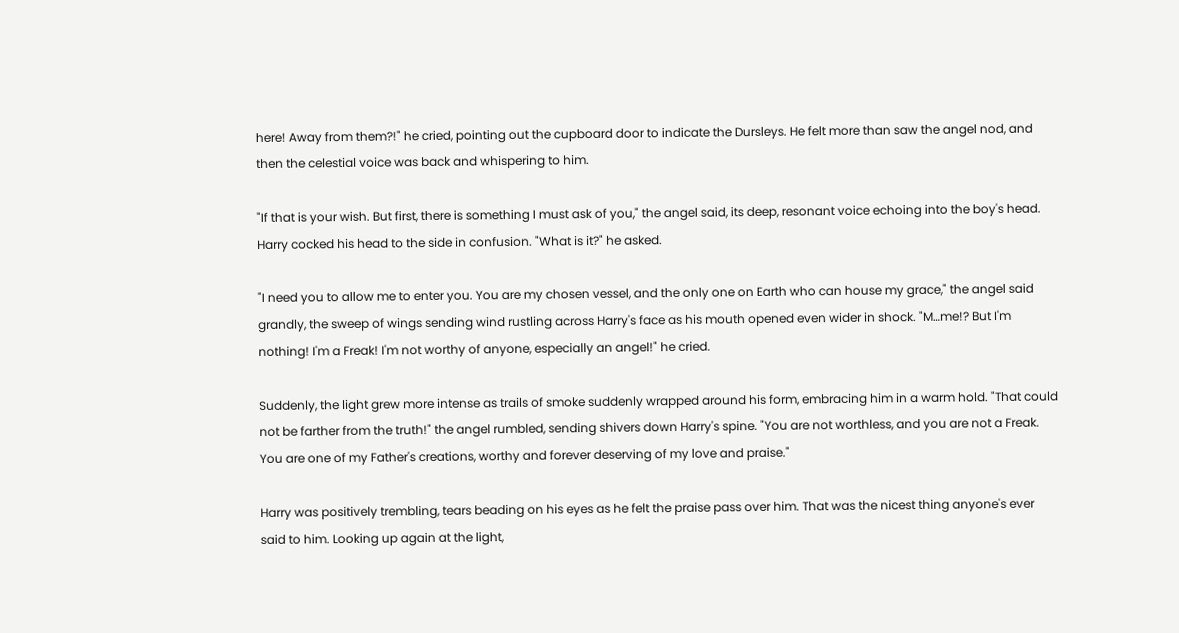here! Away from them?!" he cried, pointing out the cupboard door to indicate the Dursleys. He felt more than saw the angel nod, and then the celestial voice was back and whispering to him.

"If that is your wish. But first, there is something I must ask of you," the angel said, its deep, resonant voice echoing into the boy's head. Harry cocked his head to the side in confusion. "What is it?" he asked.

"I need you to allow me to enter you. You are my chosen vessel, and the only one on Earth who can house my grace," the angel said grandly, the sweep of wings sending wind rustling across Harry's face as his mouth opened even wider in shock. "M…me!? But I'm nothing! I'm a Freak! I'm not worthy of anyone, especially an angel!" he cried.

Suddenly, the light grew more intense as trails of smoke suddenly wrapped around his form, embracing him in a warm hold. "That could not be farther from the truth!" the angel rumbled, sending shivers down Harry's spine. "You are not worthless, and you are not a Freak. You are one of my Father's creations, worthy and forever deserving of my love and praise."

Harry was positively trembling, tears beading on his eyes as he felt the praise pass over him. That was the nicest thing anyone's ever said to him. Looking up again at the light,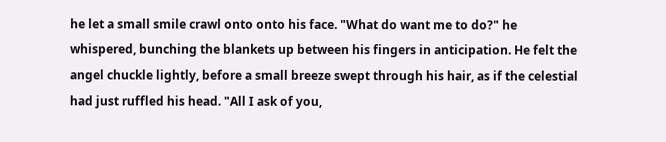he let a small smile crawl onto onto his face. "What do want me to do?" he whispered, bunching the blankets up between his fingers in anticipation. He felt the angel chuckle lightly, before a small breeze swept through his hair, as if the celestial had just ruffled his head. "All I ask of you,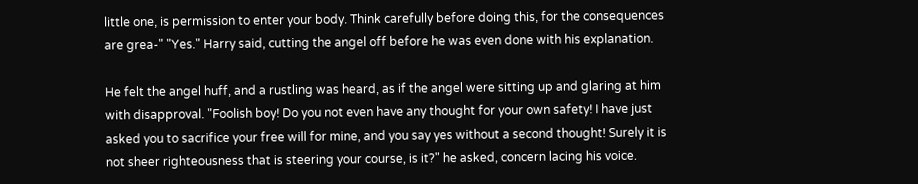little one, is permission to enter your body. Think carefully before doing this, for the consequences are grea-" "Yes." Harry said, cutting the angel off before he was even done with his explanation.

He felt the angel huff, and a rustling was heard, as if the angel were sitting up and glaring at him with disapproval. "Foolish boy! Do you not even have any thought for your own safety! I have just asked you to sacrifice your free will for mine, and you say yes without a second thought! Surely it is not sheer righteousness that is steering your course, is it?" he asked, concern lacing his voice.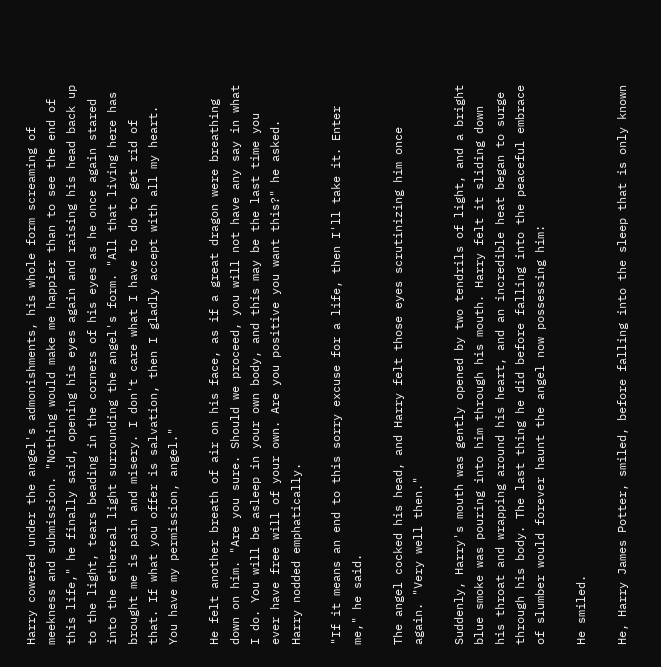Harry cowered under the angel's admonishments, his whole form screaming of meekness and submission. "Nothing would make me happier than to see the end of this life," he finally said, opening his eyes again and raising his head back up to the light, tears beading in the corners of his eyes as he once again stared into the ethereal light surrounding the angel's form. "All that living here has brought me is pain and misery. I don't care what I have to do to get rid of that. If what you offer is salvation, then I gladly accept with all my heart. You have my permission, angel."

He felt another breath of air on his face, as if a great dragon were breathing down on him. "Are you sure. Should we proceed, you will not have any say in what I do. You will be asleep in your own body, and this may be the last time you ever have free will of your own. Are you positive you want this?" he asked. Harry nodded emphatically.

"If it means an end to this sorry excuse for a life, then I'll take it. Enter me," he said.

The angel cocked his head, and Harry felt those eyes scrutinizing him once again. "Very well then."

Suddenly, Harry's mouth was gently opened by two tendrils of light, and a bright blue smoke was pouring into him through his mouth. Harry felt it sliding down his throat and wrapping around his heart, and an incredible heat began to surge through his body. The last thing he did before falling into the peaceful embrace of slumber would forever haunt the angel now possessing him:

He smiled.

He, Harry James Potter, smiled, before falling into the sleep that is only known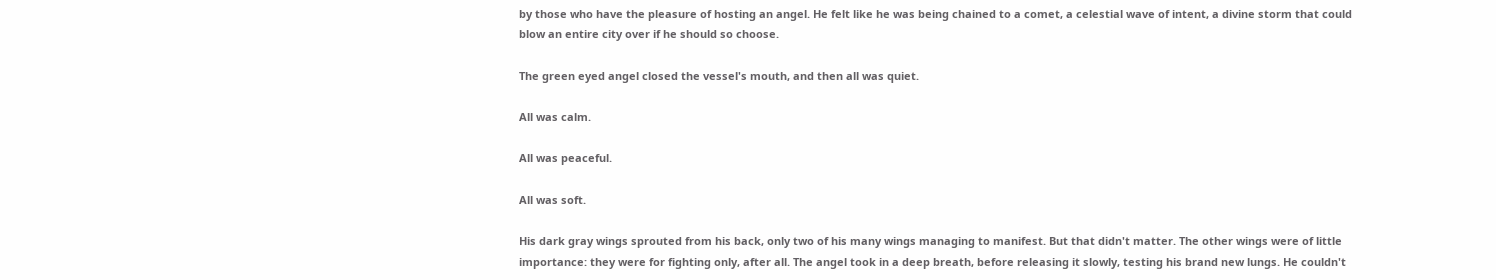by those who have the pleasure of hosting an angel. He felt like he was being chained to a comet, a celestial wave of intent, a divine storm that could blow an entire city over if he should so choose.

The green eyed angel closed the vessel's mouth, and then all was quiet.

All was calm.

All was peaceful.

All was soft.

His dark gray wings sprouted from his back, only two of his many wings managing to manifest. But that didn't matter. The other wings were of little importance: they were for fighting only, after all. The angel took in a deep breath, before releasing it slowly, testing his brand new lungs. He couldn't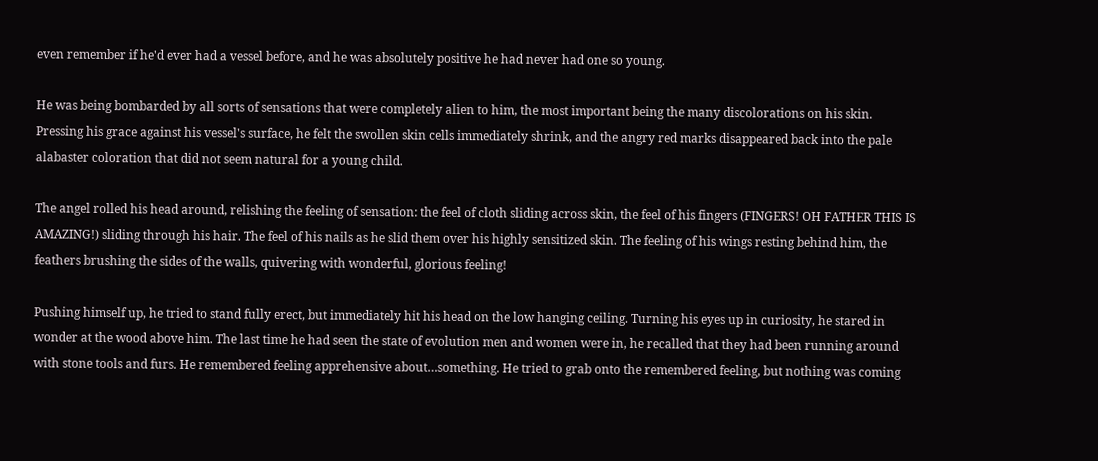even remember if he'd ever had a vessel before, and he was absolutely positive he had never had one so young.

He was being bombarded by all sorts of sensations that were completely alien to him, the most important being the many discolorations on his skin. Pressing his grace against his vessel's surface, he felt the swollen skin cells immediately shrink, and the angry red marks disappeared back into the pale alabaster coloration that did not seem natural for a young child.

The angel rolled his head around, relishing the feeling of sensation: the feel of cloth sliding across skin, the feel of his fingers (FINGERS! OH FATHER THIS IS AMAZING!) sliding through his hair. The feel of his nails as he slid them over his highly sensitized skin. The feeling of his wings resting behind him, the feathers brushing the sides of the walls, quivering with wonderful, glorious feeling!

Pushing himself up, he tried to stand fully erect, but immediately hit his head on the low hanging ceiling. Turning his eyes up in curiosity, he stared in wonder at the wood above him. The last time he had seen the state of evolution men and women were in, he recalled that they had been running around with stone tools and furs. He remembered feeling apprehensive about…something. He tried to grab onto the remembered feeling, but nothing was coming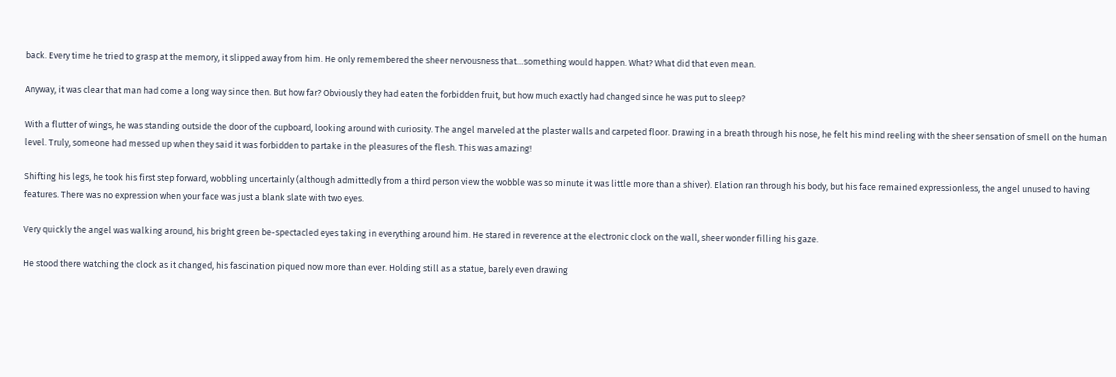back. Every time he tried to grasp at the memory, it slipped away from him. He only remembered the sheer nervousness that…something would happen. What? What did that even mean.

Anyway, it was clear that man had come a long way since then. But how far? Obviously they had eaten the forbidden fruit, but how much exactly had changed since he was put to sleep?

With a flutter of wings, he was standing outside the door of the cupboard, looking around with curiosity. The angel marveled at the plaster walls and carpeted floor. Drawing in a breath through his nose, he felt his mind reeling with the sheer sensation of smell on the human level. Truly, someone had messed up when they said it was forbidden to partake in the pleasures of the flesh. This was amazing!

Shifting his legs, he took his first step forward, wobbling uncertainly (although admittedly from a third person view the wobble was so minute it was little more than a shiver). Elation ran through his body, but his face remained expressionless, the angel unused to having features. There was no expression when your face was just a blank slate with two eyes.

Very quickly the angel was walking around, his bright green be-spectacled eyes taking in everything around him. He stared in reverence at the electronic clock on the wall, sheer wonder filling his gaze.

He stood there watching the clock as it changed, his fascination piqued now more than ever. Holding still as a statue, barely even drawing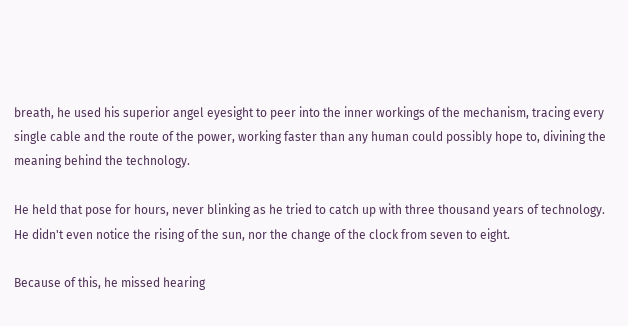breath, he used his superior angel eyesight to peer into the inner workings of the mechanism, tracing every single cable and the route of the power, working faster than any human could possibly hope to, divining the meaning behind the technology.

He held that pose for hours, never blinking as he tried to catch up with three thousand years of technology. He didn't even notice the rising of the sun, nor the change of the clock from seven to eight.

Because of this, he missed hearing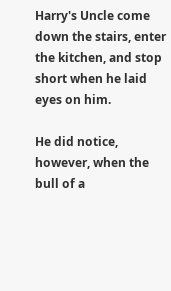Harry's Uncle come down the stairs, enter the kitchen, and stop short when he laid eyes on him.

He did notice, however, when the bull of a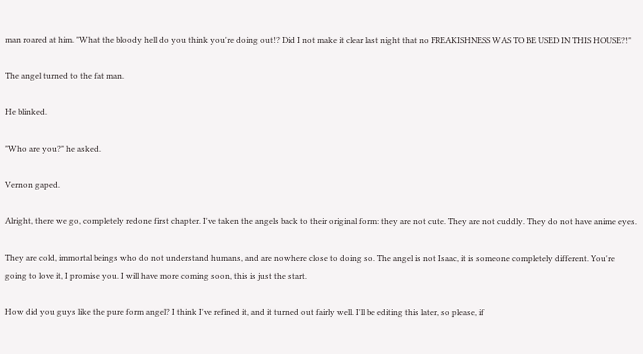man roared at him. "What the bloody hell do you think you're doing out!? Did I not make it clear last night that no FREAKISHNESS WAS TO BE USED IN THIS HOUSE?!"

The angel turned to the fat man.

He blinked.

"Who are you?" he asked.

Vernon gaped.

Alright, there we go, completely redone first chapter. I've taken the angels back to their original form: they are not cute. They are not cuddly. They do not have anime eyes.

They are cold, immortal beings who do not understand humans, and are nowhere close to doing so. The angel is not Isaac, it is someone completely different. You're going to love it, I promise you. I will have more coming soon, this is just the start.

How did you guys like the pure form angel? I think I've refined it, and it turned out fairly well. I'll be editing this later, so please, if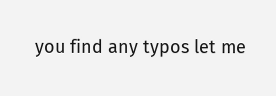you find any typos let me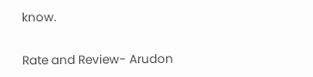know.

Rate and Review- Arudon